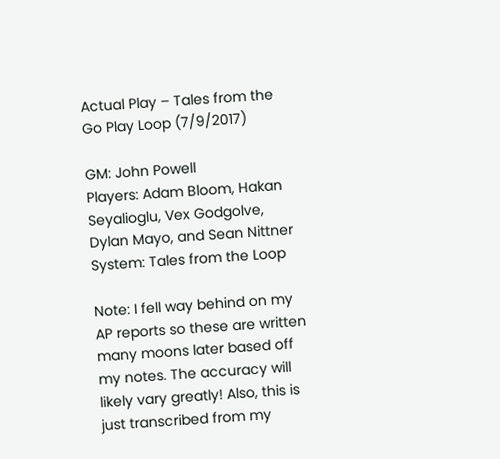Actual Play – Tales from the Go Play Loop (7/9/2017)

GM: John Powell
Players: Adam Bloom, Hakan Seyalioglu, Vex Godgolve, Dylan Mayo, and Sean Nittner
System: Tales from the Loop

Note: I fell way behind on my AP reports so these are written many moons later based off my notes. The accuracy will likely vary greatly! Also, this is just transcribed from my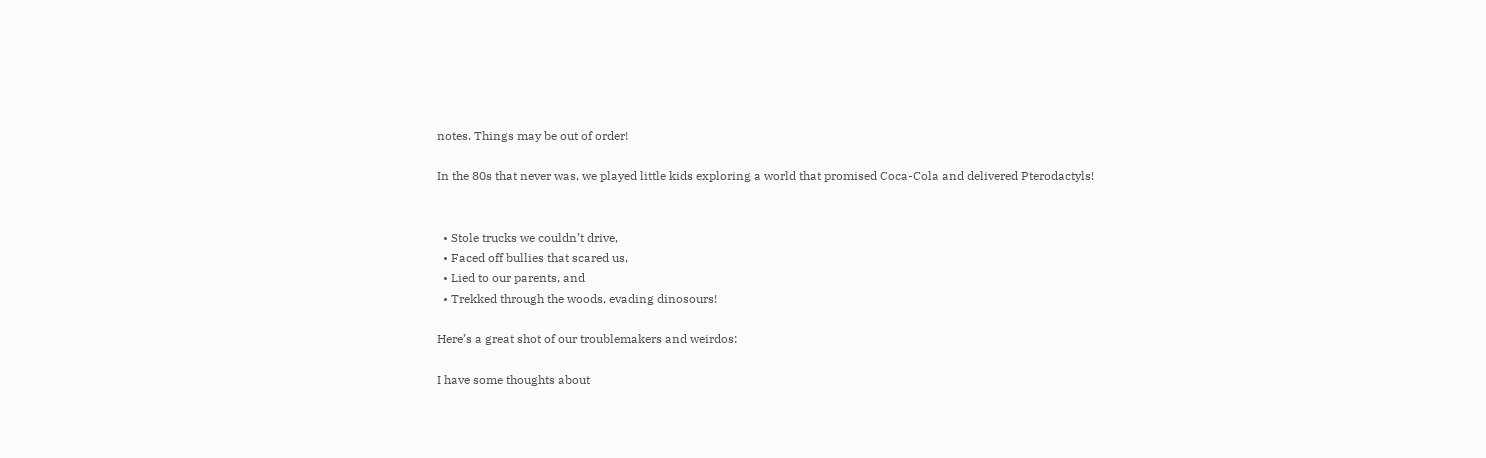notes. Things may be out of order!

In the 80s that never was, we played little kids exploring a world that promised Coca-Cola and delivered Pterodactyls!


  • Stole trucks we couldn’t drive,
  • Faced off bullies that scared us,
  • Lied to our parents, and
  • Trekked through the woods, evading dinosours!

Here’s a great shot of our troublemakers and weirdos:

I have some thoughts about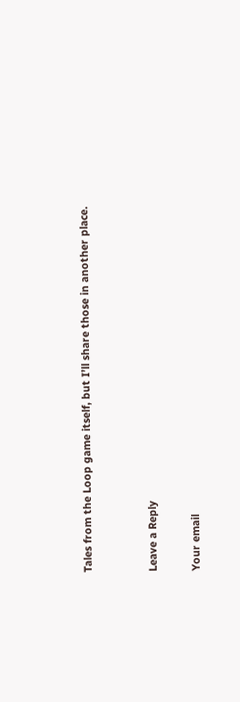Tales from the Loop game itself, but I’ll share those in another place.


Leave a Reply

Your email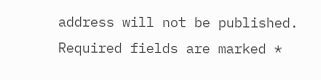address will not be published. Required fields are marked *